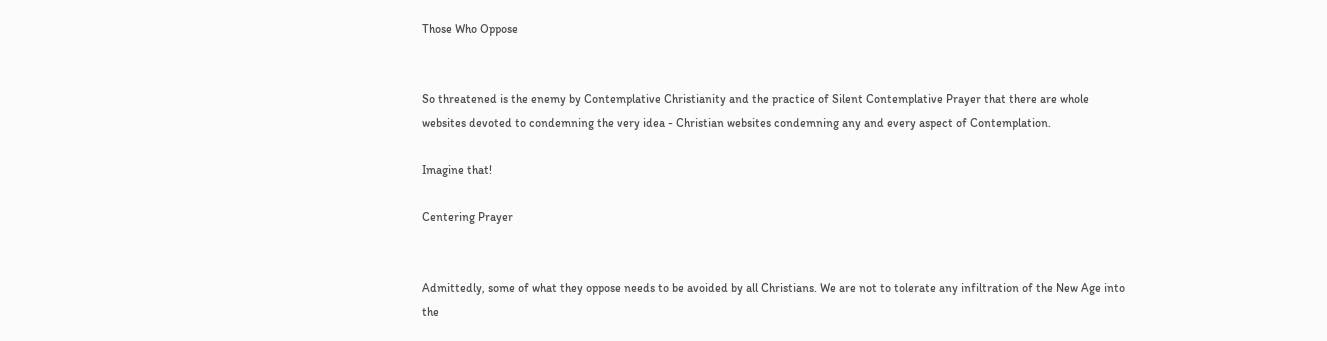Those Who Oppose


So threatened is the enemy by Contemplative Christianity and the practice of Silent Contemplative Prayer that there are whole websites devoted to condemning the very idea - Christian websites condemning any and every aspect of Contemplation.

Imagine that!

Centering Prayer


Admittedly, some of what they oppose needs to be avoided by all Christians. We are not to tolerate any infiltration of the New Age into the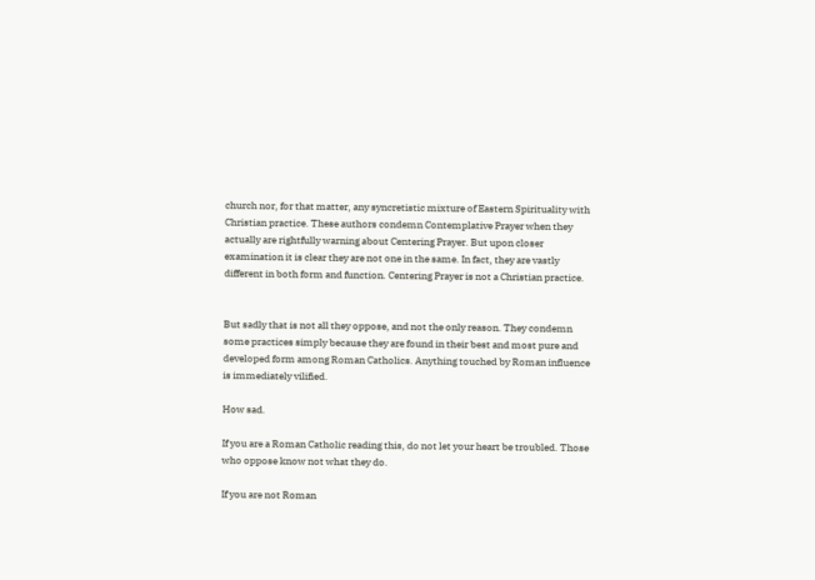church nor, for that matter, any syncretistic mixture of Eastern Spirituality with Christian practice. These authors condemn Contemplative Prayer when they actually are rightfully warning about Centering Prayer. But upon closer examination it is clear they are not one in the same. In fact, they are vastly different in both form and function. Centering Prayer is not a Christian practice.


But sadly that is not all they oppose, and not the only reason. They condemn some practices simply because they are found in their best and most pure and developed form among Roman Catholics. Anything touched by Roman influence is immediately vilified.

How sad.

If you are a Roman Catholic reading this, do not let your heart be troubled. Those who oppose know not what they do.

If you are not Roman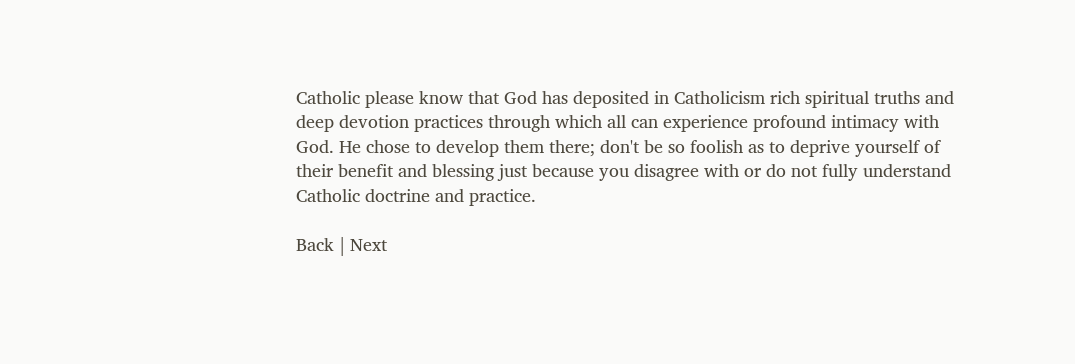Catholic please know that God has deposited in Catholicism rich spiritual truths and deep devotion practices through which all can experience profound intimacy with God. He chose to develop them there; don't be so foolish as to deprive yourself of their benefit and blessing just because you disagree with or do not fully understand Catholic doctrine and practice.

Back | Next